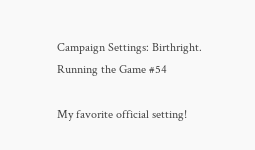Campaign Settings: Birthright. Running the Game #54

My favorite official setting!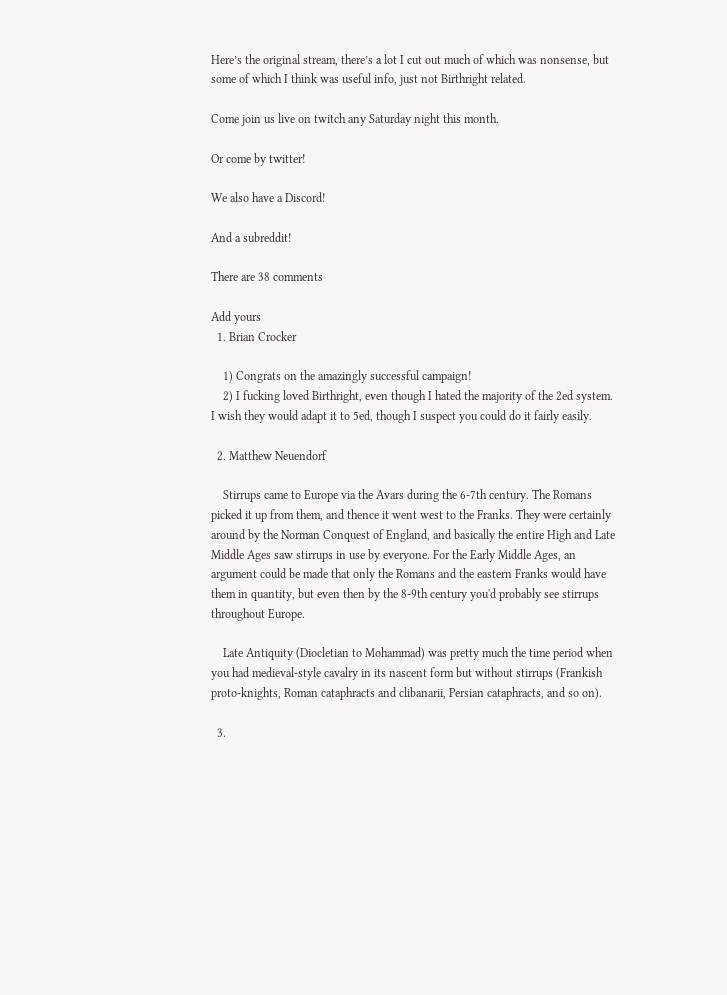Here’s the original stream, there’s a lot I cut out much of which was nonsense, but some of which I think was useful info, just not Birthright related.

Come join us live on twitch any Saturday night this month.

Or come by twitter!

We also have a Discord!

And a subreddit!

There are 38 comments

Add yours
  1. Brian Crocker

    1) Congrats on the amazingly successful campaign!
    2) I fucking loved Birthright, even though I hated the majority of the 2ed system. I wish they would adapt it to 5ed, though I suspect you could do it fairly easily.

  2. Matthew Neuendorf

    Stirrups came to Europe via the Avars during the 6-7th century. The Romans picked it up from them, and thence it went west to the Franks. They were certainly around by the Norman Conquest of England, and basically the entire High and Late Middle Ages saw stirrups in use by everyone. For the Early Middle Ages, an argument could be made that only the Romans and the eastern Franks would have them in quantity, but even then by the 8-9th century you'd probably see stirrups throughout Europe.

    Late Antiquity (Diocletian to Mohammad) was pretty much the time period when you had medieval-style cavalry in its nascent form but without stirrups (Frankish proto-knights, Roman cataphracts and clibanarii, Persian cataphracts, and so on).

  3.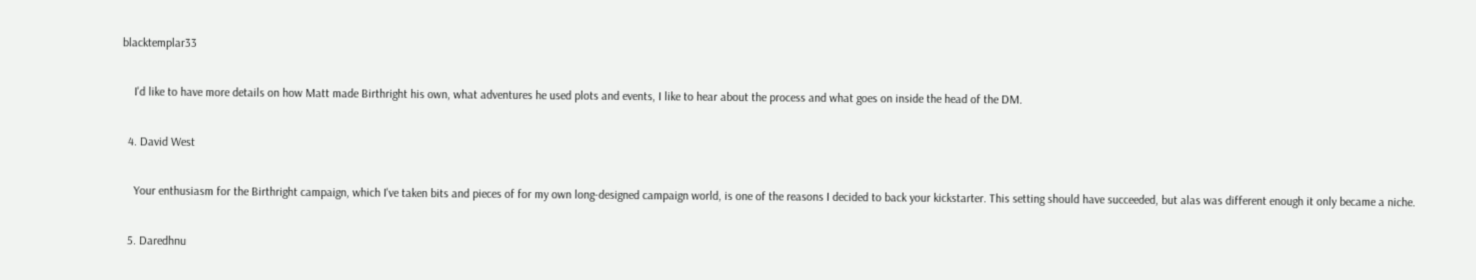blacktemplar33

    I'd like to have more details on how Matt made Birthright his own, what adventures he used plots and events, I like to hear about the process and what goes on inside the head of the DM.

  4. David West

    Your enthusiasm for the Birthright campaign, which I've taken bits and pieces of for my own long-designed campaign world, is one of the reasons I decided to back your kickstarter. This setting should have succeeded, but alas was different enough it only became a niche.

  5. Daredhnu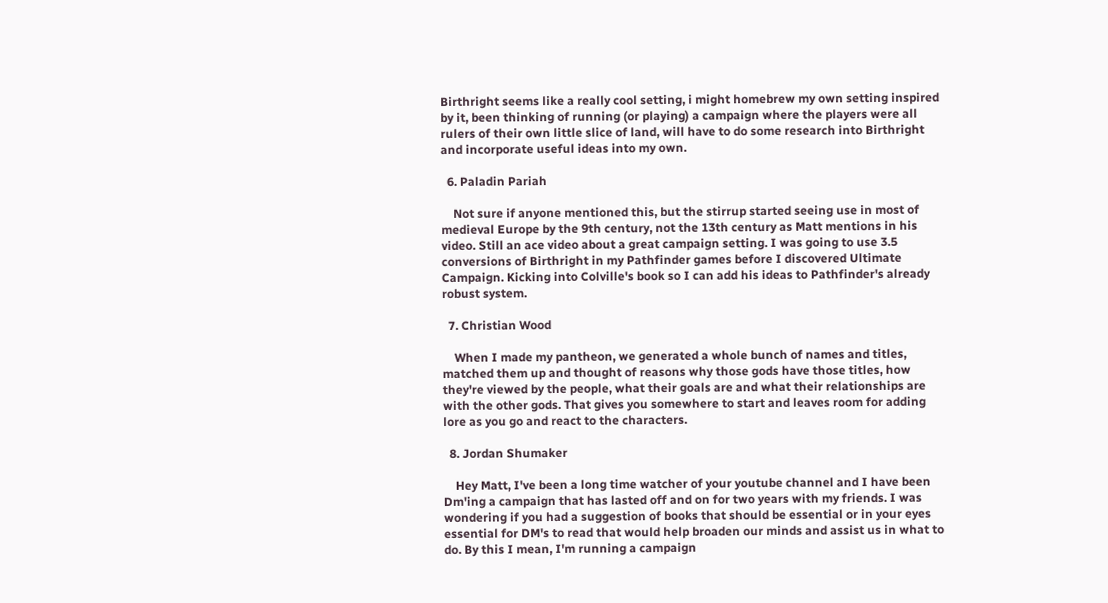Birthright seems like a really cool setting, i might homebrew my own setting inspired by it, been thinking of running (or playing) a campaign where the players were all rulers of their own little slice of land, will have to do some research into Birthright and incorporate useful ideas into my own.

  6. Paladin Pariah

    Not sure if anyone mentioned this, but the stirrup started seeing use in most of medieval Europe by the 9th century, not the 13th century as Matt mentions in his video. Still an ace video about a great campaign setting. I was going to use 3.5 conversions of Birthright in my Pathfinder games before I discovered Ultimate Campaign. Kicking into Colville's book so I can add his ideas to Pathfinder's already robust system.

  7. Christian Wood

    When I made my pantheon, we generated a whole bunch of names and titles, matched them up and thought of reasons why those gods have those titles, how they're viewed by the people, what their goals are and what their relationships are with the other gods. That gives you somewhere to start and leaves room for adding lore as you go and react to the characters.

  8. Jordan Shumaker

    Hey Matt, I've been a long time watcher of your youtube channel and I have been Dm'ing a campaign that has lasted off and on for two years with my friends. I was wondering if you had a suggestion of books that should be essential or in your eyes essential for DM's to read that would help broaden our minds and assist us in what to do. By this I mean, I'm running a campaign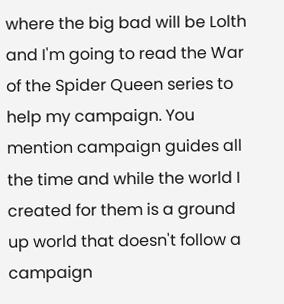where the big bad will be Lolth and I'm going to read the War of the Spider Queen series to help my campaign. You mention campaign guides all the time and while the world I created for them is a ground up world that doesn't follow a campaign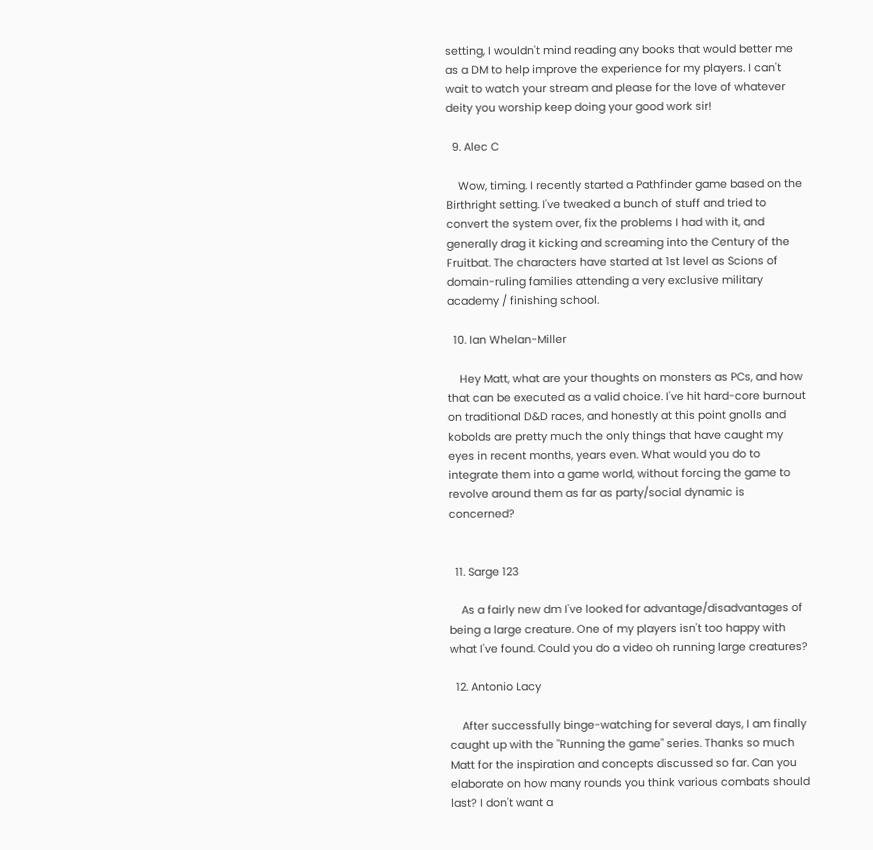setting, I wouldn't mind reading any books that would better me as a DM to help improve the experience for my players. I can't wait to watch your stream and please for the love of whatever deity you worship keep doing your good work sir!

  9. Alec C

    Wow, timing. I recently started a Pathfinder game based on the Birthright setting. I've tweaked a bunch of stuff and tried to convert the system over, fix the problems I had with it, and generally drag it kicking and screaming into the Century of the Fruitbat. The characters have started at 1st level as Scions of domain-ruling families attending a very exclusive military academy / finishing school.

  10. Ian Whelan-Miller

    Hey Matt, what are your thoughts on monsters as PCs, and how that can be executed as a valid choice. I've hit hard-core burnout on traditional D&D races, and honestly at this point gnolls and kobolds are pretty much the only things that have caught my eyes in recent months, years even. What would you do to integrate them into a game world, without forcing the game to revolve around them as far as party/social dynamic is concerned?


  11. Sarge 123

    As a fairly new dm I've looked for advantage/disadvantages of being a large creature. One of my players isn't too happy with what I've found. Could you do a video oh running large creatures?

  12. Antonio Lacy

    After successfully binge-watching for several days, I am finally caught up with the "Running the game" series. Thanks so much Matt for the inspiration and concepts discussed so far. Can you elaborate on how many rounds you think various combats should last? I don't want a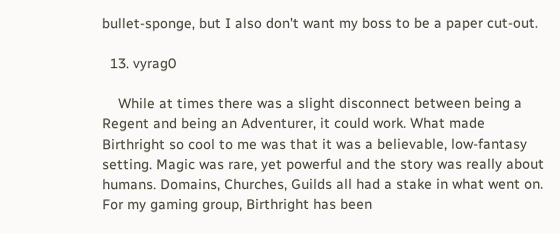bullet-sponge, but I also don't want my boss to be a paper cut-out.

  13. vyrag0

    While at times there was a slight disconnect between being a Regent and being an Adventurer, it could work. What made Birthright so cool to me was that it was a believable, low-fantasy setting. Magic was rare, yet powerful and the story was really about humans. Domains, Churches, Guilds all had a stake in what went on. For my gaming group, Birthright has been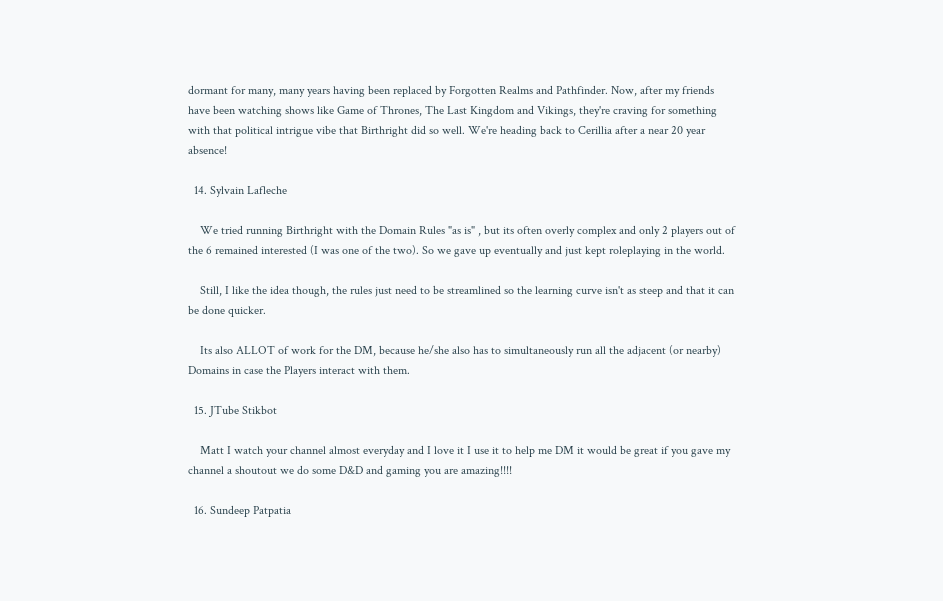dormant for many, many years having been replaced by Forgotten Realms and Pathfinder. Now, after my friends have been watching shows like Game of Thrones, The Last Kingdom and Vikings, they're craving for something with that political intrigue vibe that Birthright did so well. We're heading back to Cerillia after a near 20 year absence!

  14. Sylvain Lafleche

    We tried running Birthright with the Domain Rules "as is" , but its often overly complex and only 2 players out of the 6 remained interested (I was one of the two). So we gave up eventually and just kept roleplaying in the world.

    Still, I like the idea though, the rules just need to be streamlined so the learning curve isn't as steep and that it can be done quicker.

    Its also ALLOT of work for the DM, because he/she also has to simultaneously run all the adjacent (or nearby) Domains in case the Players interact with them.

  15. JTube Stikbot

    Matt I watch your channel almost everyday and I love it I use it to help me DM it would be great if you gave my channel a shoutout we do some D&D and gaming you are amazing!!!!

  16. Sundeep Patpatia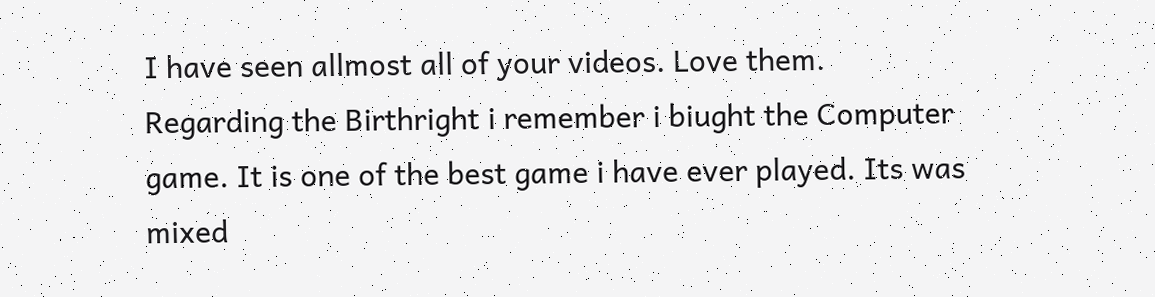I have seen allmost all of your videos. Love them. Regarding the Birthright i remember i biught the Computer game. It is one of the best game i have ever played. Its was mixed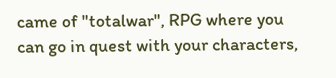came of "totalwar", RPG where you can go in quest with your characters,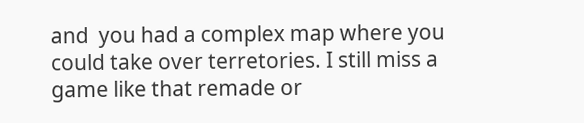and  you had a complex map where you could take over terretories. I still miss a game like that remade or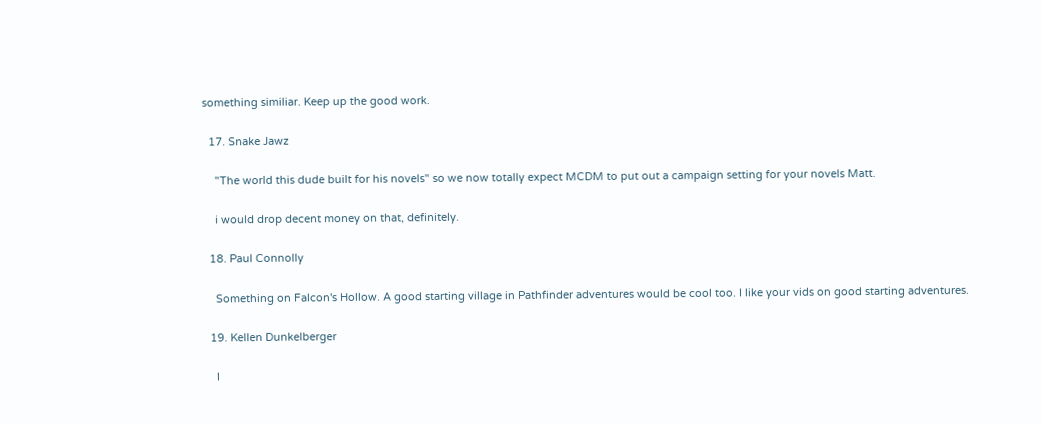something similiar. Keep up the good work.

  17. Snake Jawz

    "The world this dude built for his novels" so we now totally expect MCDM to put out a campaign setting for your novels Matt.

    i would drop decent money on that, definitely.

  18. Paul Connolly

    Something on Falcon's Hollow. A good starting village in Pathfinder adventures would be cool too. I like your vids on good starting adventures.

  19. Kellen Dunkelberger

    I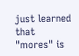just learned that "mores" is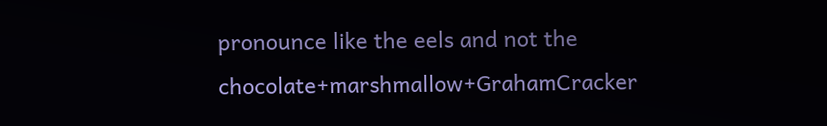pronounce like the eels and not the chocolate+marshmallow+GrahamCracker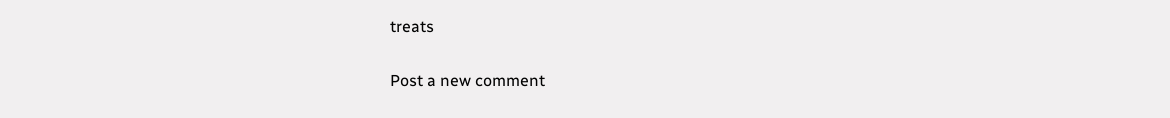treats

Post a new comment